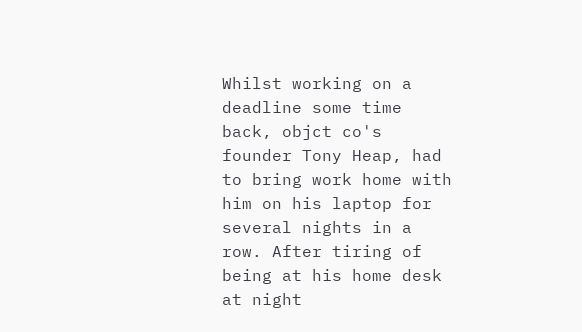Whilst working on a deadline some time back, objct co's founder Tony Heap, had to bring work home with him on his laptop for several nights in a row. After tiring of being at his home desk at night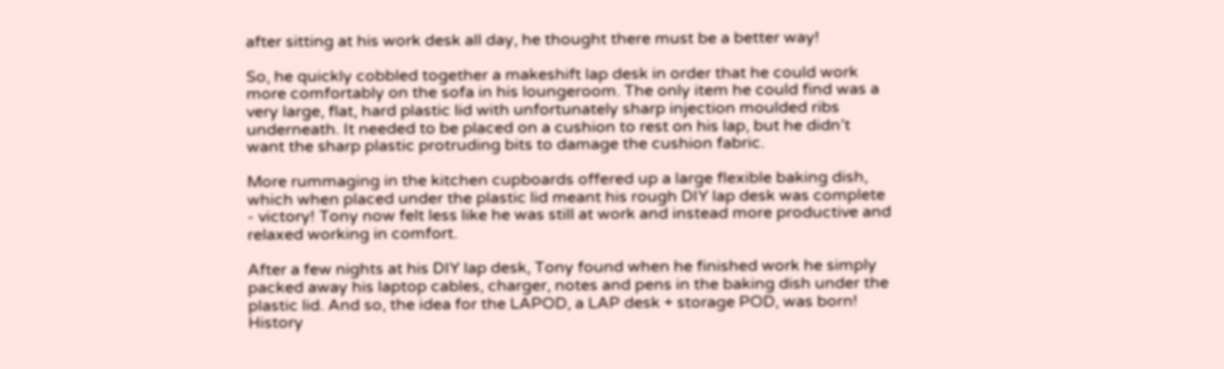after sitting at his work desk all day, he thought there must be a better way!

So, he quickly cobbled together a makeshift lap desk in order that he could work more comfortably on the sofa in his loungeroom. The only item he could find was a very large, flat, hard plastic lid with unfortunately sharp injection moulded ribs underneath. It needed to be placed on a cushion to rest on his lap, but he didn’t want the sharp plastic protruding bits to damage the cushion fabric.

More rummaging in the kitchen cupboards offered up a large flexible baking dish, which when placed under the plastic lid meant his rough DIY lap desk was complete - victory! Tony now felt less like he was still at work and instead more productive and relaxed working in comfort.

After a few nights at his DIY lap desk, Tony found when he finished work he simply packed away his laptop cables, charger, notes and pens in the baking dish under the plastic lid. And so, the idea for the LAPOD, a LAP desk + storage POD, was born! History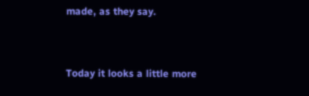made, as they say.


Today it looks a little more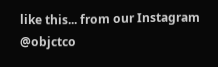like this... from our Instagram @objctco